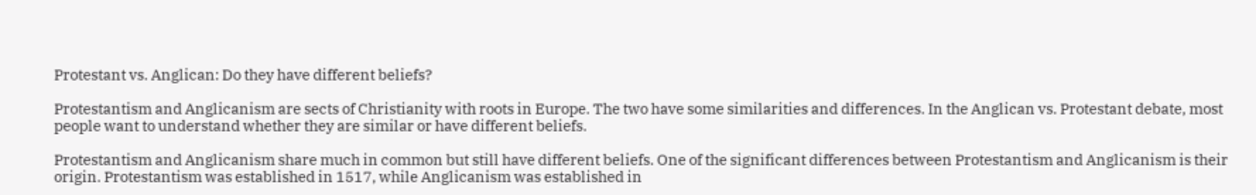Protestant vs. Anglican: Do they have different beliefs?

Protestantism and Anglicanism are sects of Christianity with roots in Europe. The two have some similarities and differences. In the Anglican vs. Protestant debate, most people want to understand whether they are similar or have different beliefs.

Protestantism and Anglicanism share much in common but still have different beliefs. One of the significant differences between Protestantism and Anglicanism is their origin. Protestantism was established in 1517, while Anglicanism was established in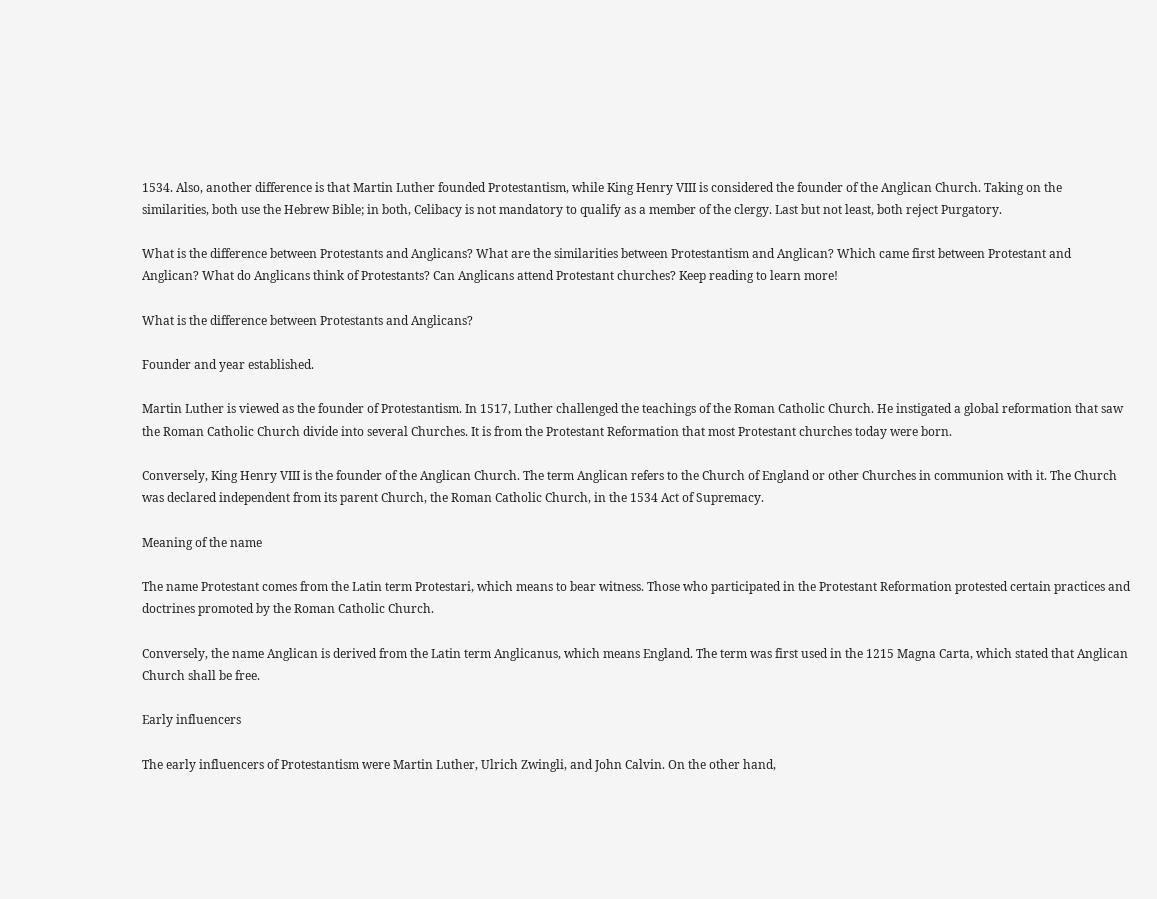1534. Also, another difference is that Martin Luther founded Protestantism, while King Henry VIII is considered the founder of the Anglican Church. Taking on the similarities, both use the Hebrew Bible; in both, Celibacy is not mandatory to qualify as a member of the clergy. Last but not least, both reject Purgatory.

What is the difference between Protestants and Anglicans? What are the similarities between Protestantism and Anglican? Which came first between Protestant and Anglican? What do Anglicans think of Protestants? Can Anglicans attend Protestant churches? Keep reading to learn more!

What is the difference between Protestants and Anglicans?

Founder and year established.

Martin Luther is viewed as the founder of Protestantism. In 1517, Luther challenged the teachings of the Roman Catholic Church. He instigated a global reformation that saw the Roman Catholic Church divide into several Churches. It is from the Protestant Reformation that most Protestant churches today were born.

Conversely, King Henry VIII is the founder of the Anglican Church. The term Anglican refers to the Church of England or other Churches in communion with it. The Church was declared independent from its parent Church, the Roman Catholic Church, in the 1534 Act of Supremacy.

Meaning of the name

The name Protestant comes from the Latin term Protestari, which means to bear witness. Those who participated in the Protestant Reformation protested certain practices and doctrines promoted by the Roman Catholic Church.

Conversely, the name Anglican is derived from the Latin term Anglicanus, which means England. The term was first used in the 1215 Magna Carta, which stated that Anglican Church shall be free.

Early influencers

The early influencers of Protestantism were Martin Luther, Ulrich Zwingli, and John Calvin. On the other hand,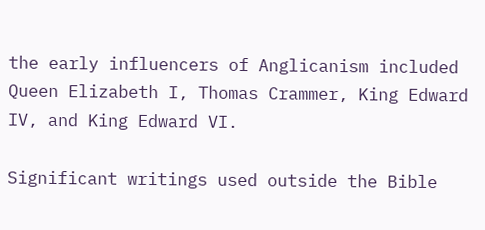the early influencers of Anglicanism included Queen Elizabeth I, Thomas Crammer, King Edward IV, and King Edward VI.

Significant writings used outside the Bible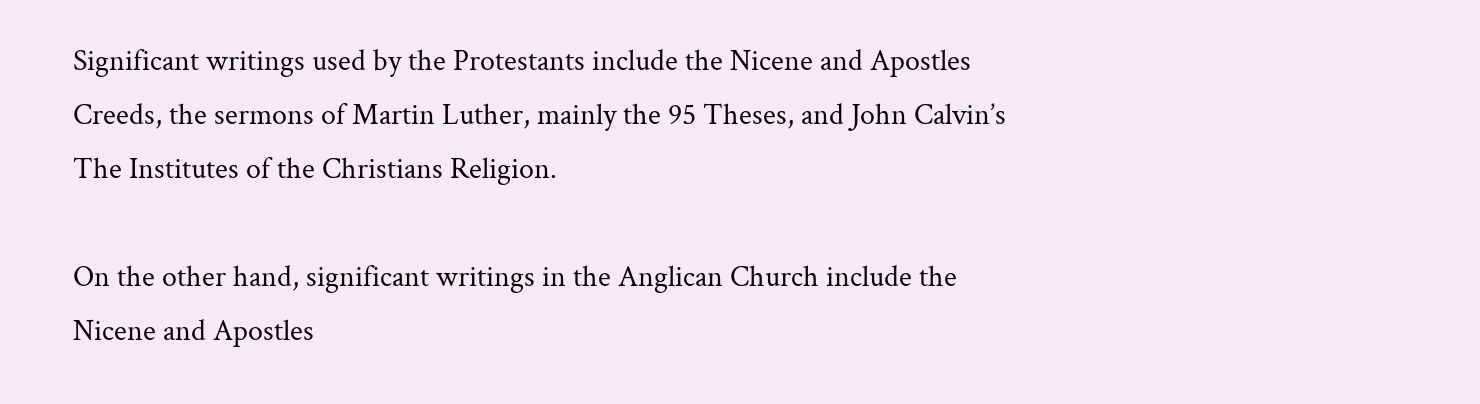Significant writings used by the Protestants include the Nicene and Apostles Creeds, the sermons of Martin Luther, mainly the 95 Theses, and John Calvin’s The Institutes of the Christians Religion.

On the other hand, significant writings in the Anglican Church include the Nicene and Apostles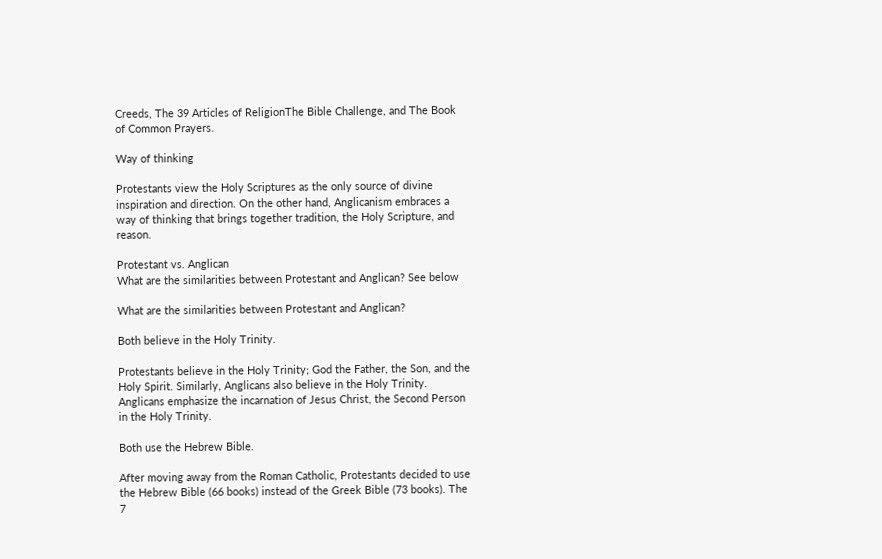Creeds, The 39 Articles of ReligionThe Bible Challenge, and The Book of Common Prayers.

Way of thinking

Protestants view the Holy Scriptures as the only source of divine inspiration and direction. On the other hand, Anglicanism embraces a way of thinking that brings together tradition, the Holy Scripture, and reason.

Protestant vs. Anglican
What are the similarities between Protestant and Anglican? See below

What are the similarities between Protestant and Anglican?

Both believe in the Holy Trinity.

Protestants believe in the Holy Trinity; God the Father, the Son, and the Holy Spirit. Similarly, Anglicans also believe in the Holy Trinity. Anglicans emphasize the incarnation of Jesus Christ, the Second Person in the Holy Trinity.

Both use the Hebrew Bible.

After moving away from the Roman Catholic, Protestants decided to use the Hebrew Bible (66 books) instead of the Greek Bible (73 books). The 7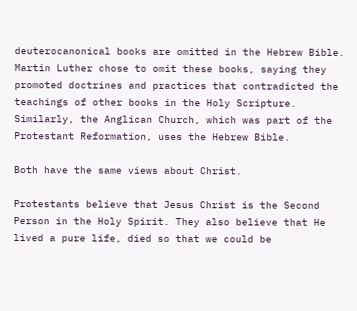deuterocanonical books are omitted in the Hebrew Bible. Martin Luther chose to omit these books, saying they promoted doctrines and practices that contradicted the teachings of other books in the Holy Scripture. Similarly, the Anglican Church, which was part of the Protestant Reformation, uses the Hebrew Bible.

Both have the same views about Christ.

Protestants believe that Jesus Christ is the Second Person in the Holy Spirit. They also believe that He lived a pure life, died so that we could be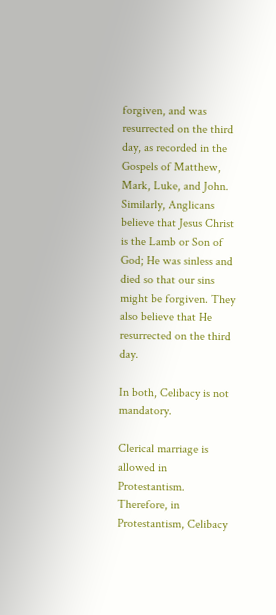forgiven, and was resurrected on the third day, as recorded in the Gospels of Matthew, Mark, Luke, and John. Similarly, Anglicans believe that Jesus Christ is the Lamb or Son of God; He was sinless and died so that our sins might be forgiven. They also believe that He resurrected on the third day.

In both, Celibacy is not mandatory.

Clerical marriage is allowed in Protestantism. Therefore, in Protestantism, Celibacy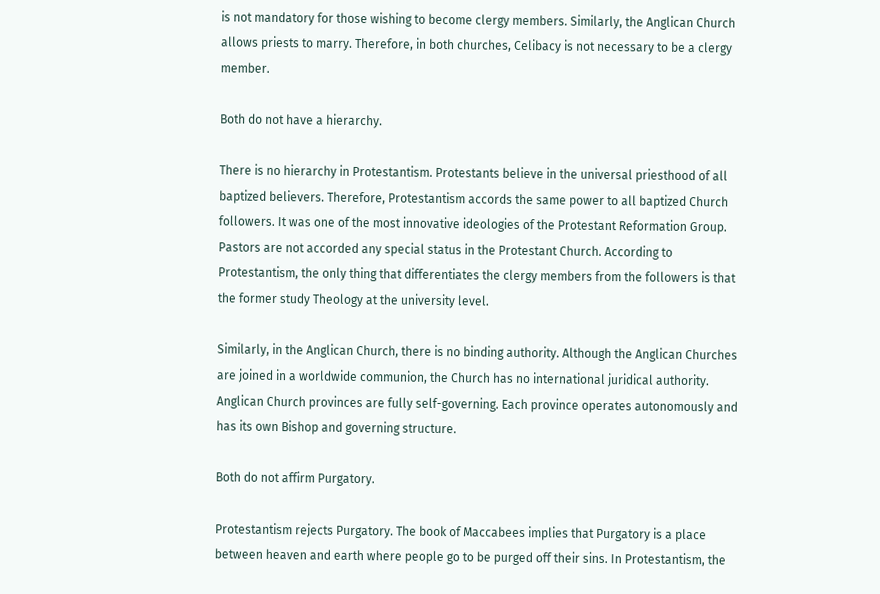is not mandatory for those wishing to become clergy members. Similarly, the Anglican Church allows priests to marry. Therefore, in both churches, Celibacy is not necessary to be a clergy member.

Both do not have a hierarchy.

There is no hierarchy in Protestantism. Protestants believe in the universal priesthood of all baptized believers. Therefore, Protestantism accords the same power to all baptized Church followers. It was one of the most innovative ideologies of the Protestant Reformation Group. Pastors are not accorded any special status in the Protestant Church. According to Protestantism, the only thing that differentiates the clergy members from the followers is that the former study Theology at the university level.

Similarly, in the Anglican Church, there is no binding authority. Although the Anglican Churches are joined in a worldwide communion, the Church has no international juridical authority. Anglican Church provinces are fully self-governing. Each province operates autonomously and has its own Bishop and governing structure.

Both do not affirm Purgatory.

Protestantism rejects Purgatory. The book of Maccabees implies that Purgatory is a place between heaven and earth where people go to be purged off their sins. In Protestantism, the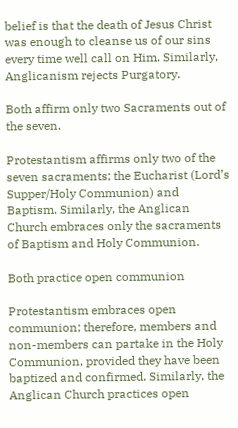belief is that the death of Jesus Christ was enough to cleanse us of our sins every time well call on Him. Similarly, Anglicanism rejects Purgatory.

Both affirm only two Sacraments out of the seven.

Protestantism affirms only two of the seven sacraments; the Eucharist (Lord’s Supper/Holy Communion) and Baptism. Similarly, the Anglican Church embraces only the sacraments of Baptism and Holy Communion.

Both practice open communion

Protestantism embraces open communion; therefore, members and non-members can partake in the Holy Communion, provided they have been baptized and confirmed. Similarly, the Anglican Church practices open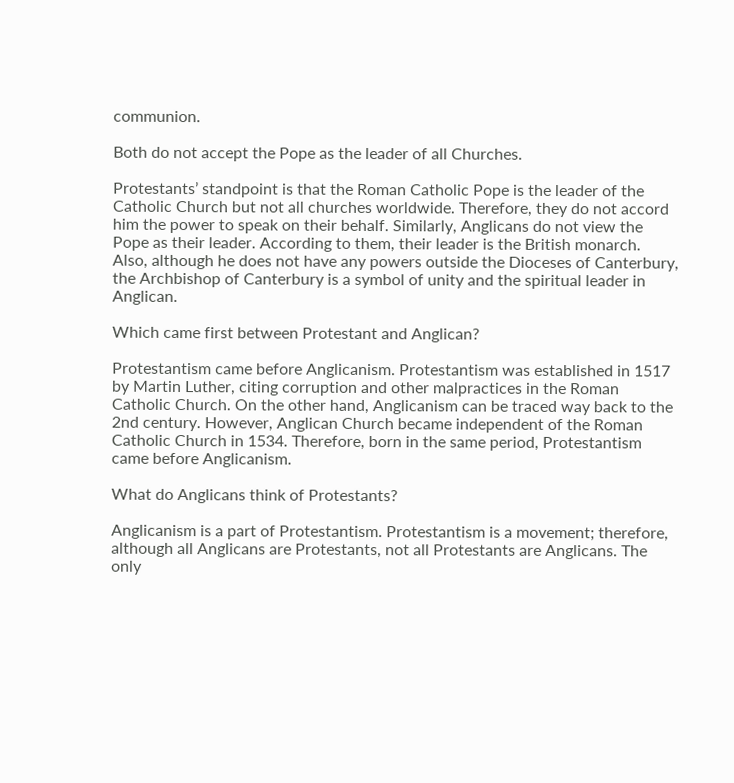communion.

Both do not accept the Pope as the leader of all Churches.

Protestants’ standpoint is that the Roman Catholic Pope is the leader of the Catholic Church but not all churches worldwide. Therefore, they do not accord him the power to speak on their behalf. Similarly, Anglicans do not view the Pope as their leader. According to them, their leader is the British monarch. Also, although he does not have any powers outside the Dioceses of Canterbury, the Archbishop of Canterbury is a symbol of unity and the spiritual leader in Anglican.

Which came first between Protestant and Anglican?

Protestantism came before Anglicanism. Protestantism was established in 1517 by Martin Luther, citing corruption and other malpractices in the Roman Catholic Church. On the other hand, Anglicanism can be traced way back to the 2nd century. However, Anglican Church became independent of the Roman Catholic Church in 1534. Therefore, born in the same period, Protestantism came before Anglicanism.

What do Anglicans think of Protestants?

Anglicanism is a part of Protestantism. Protestantism is a movement; therefore, although all Anglicans are Protestants, not all Protestants are Anglicans. The only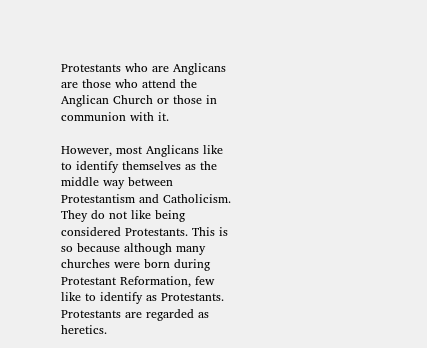Protestants who are Anglicans are those who attend the Anglican Church or those in communion with it.

However, most Anglicans like to identify themselves as the middle way between Protestantism and Catholicism. They do not like being considered Protestants. This is so because although many churches were born during Protestant Reformation, few like to identify as Protestants. Protestants are regarded as heretics.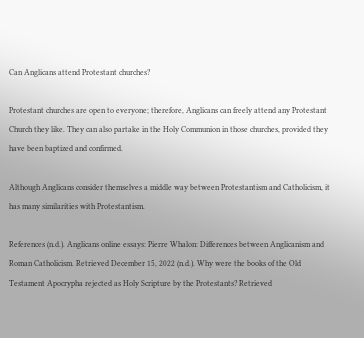Can Anglicans attend Protestant churches?

Protestant churches are open to everyone; therefore, Anglicans can freely attend any Protestant Church they like. They can also partake in the Holy Communion in those churches, provided they have been baptized and confirmed.

Although Anglicans consider themselves a middle way between Protestantism and Catholicism, it has many similarities with Protestantism.

References (n.d.). Anglicans online essays: Pierre Whalon: Differences between Anglicanism and Roman Catholicism. Retrieved December 15, 2022 (n.d.). Why were the books of the Old Testament Apocrypha rejected as Holy Scripture by the Protestants? Retrieved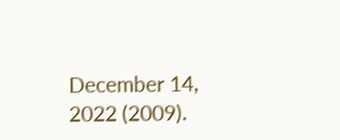December 14, 2022 (2009).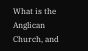What is the Anglican Church, and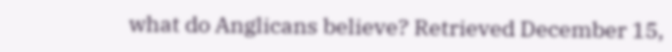what do Anglicans believe? Retrieved December 15,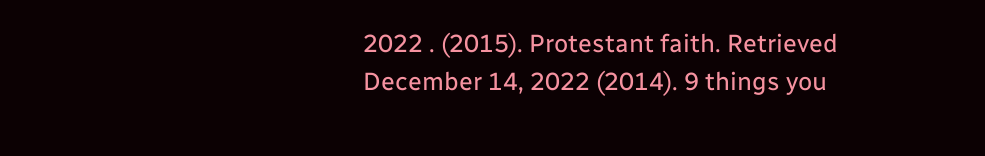2022 . (2015). Protestant faith. Retrieved December 14, 2022 (2014). 9 things you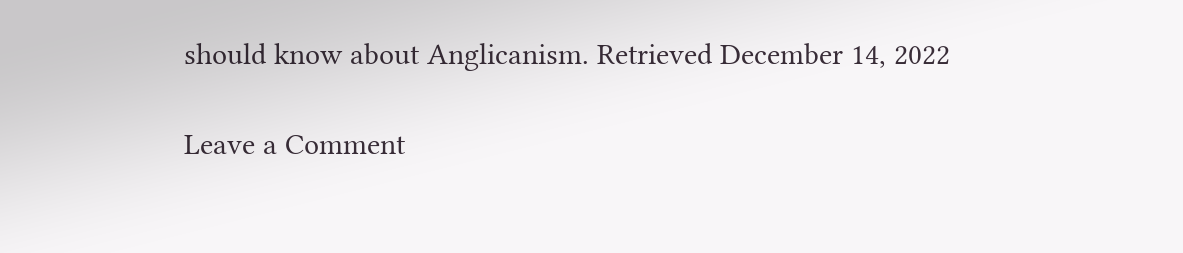should know about Anglicanism. Retrieved December 14, 2022

Leave a Comment